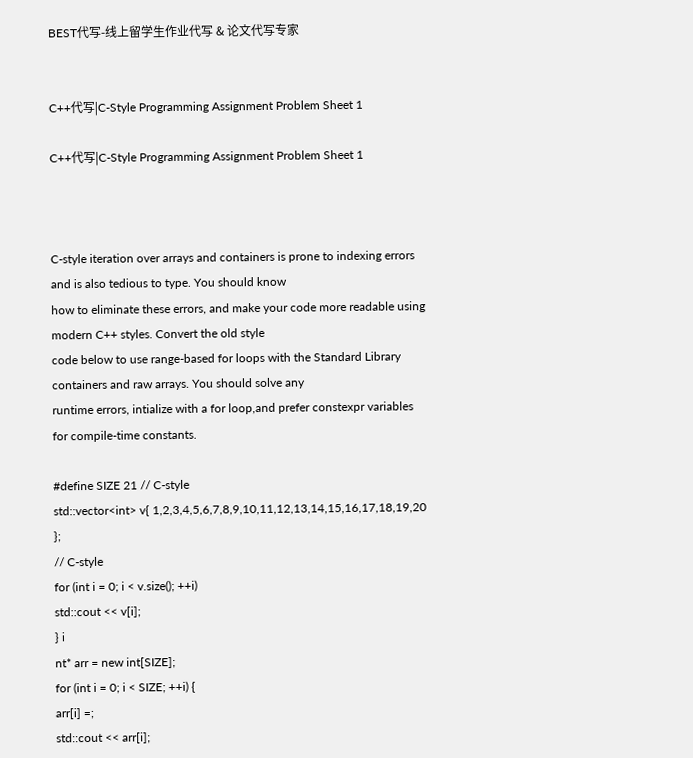BEST代写-线上留学生作业代写 & 论文代写专家


C++代写|C-Style Programming Assignment Problem Sheet 1

C++代写|C-Style Programming Assignment Problem Sheet 1



C-style iteration over arrays and containers is prone to indexing errors and is also tedious to type. You should know
how to eliminate these errors, and make your code more readable using modern C++ styles. Convert the old style
code below to use range-based for loops with the Standard Library containers and raw arrays. You should solve any
runtime errors, intialize with a for loop,and prefer constexpr variables for compile-time constants.

#define SIZE 21 // C-style
std::vector<int> v{ 1,2,3,4,5,6,7,8,9,10,11,12,13,14,15,16,17,18,19,20 };
// C-style
for (int i = 0; i < v.size(); ++i)
std::cout << v[i];
} i
nt* arr = new int[SIZE];
for (int i = 0; i < SIZE; ++i) {
arr[i] =;
std::cout << arr[i];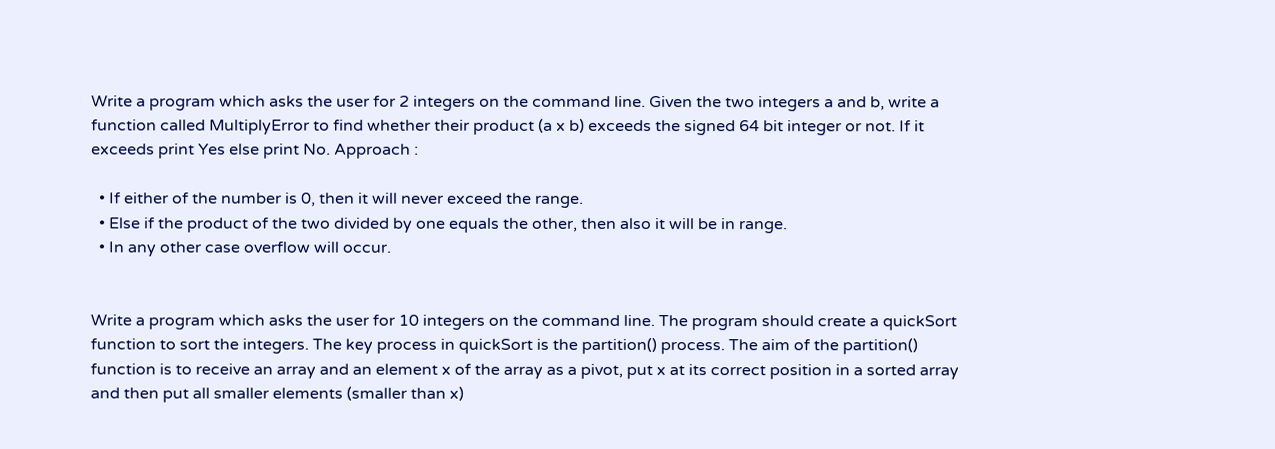Write a program which asks the user for 2 integers on the command line. Given the two integers a and b, write a
function called MultiplyError to find whether their product (a x b) exceeds the signed 64 bit integer or not. If it
exceeds print Yes else print No. Approach :

  • If either of the number is 0, then it will never exceed the range.
  • Else if the product of the two divided by one equals the other, then also it will be in range.
  • In any other case overflow will occur.


Write a program which asks the user for 10 integers on the command line. The program should create a quickSort
function to sort the integers. The key process in quickSort is the partition() process. The aim of the partition()
function is to receive an array and an element x of the array as a pivot, put x at its correct position in a sorted array
and then put all smaller elements (smaller than x)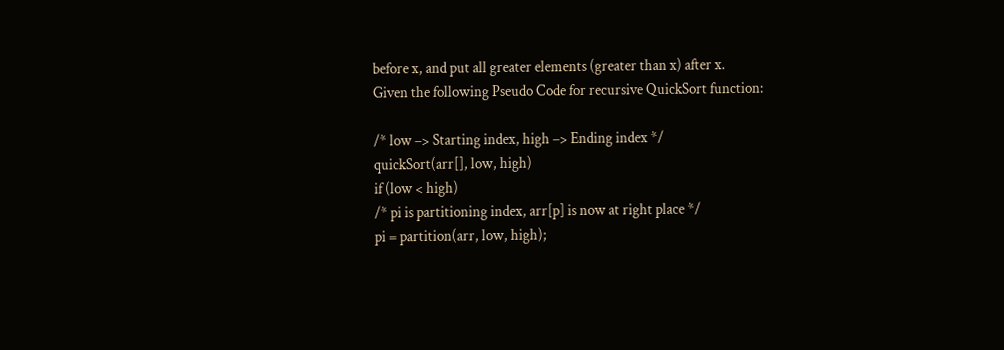before x, and put all greater elements (greater than x) after x.
Given the following Pseudo Code for recursive QuickSort function:

/* low –> Starting index, high –> Ending index */
quickSort(arr[], low, high)
if (low < high)
/* pi is partitioning index, arr[p] is now at right place */
pi = partition(arr, low, high);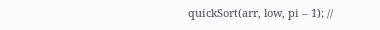quickSort(arr, low, pi – 1); //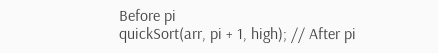Before pi
quickSort(arr, pi + 1, high); // After pi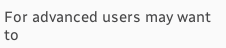For advanced users may want to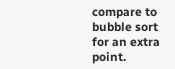compare to bubble sort for an extra point.